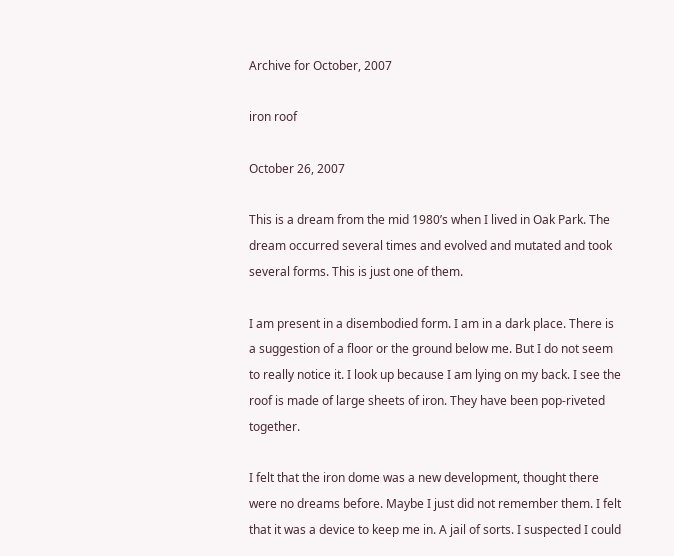Archive for October, 2007

iron roof

October 26, 2007

This is a dream from the mid 1980’s when I lived in Oak Park. The dream occurred several times and evolved and mutated and took several forms. This is just one of them.

I am present in a disembodied form. I am in a dark place. There is a suggestion of a floor or the ground below me. But I do not seem to really notice it. I look up because I am lying on my back. I see the roof is made of large sheets of iron. They have been pop-riveted together.

I felt that the iron dome was a new development, thought there were no dreams before. Maybe I just did not remember them. I felt that it was a device to keep me in. A jail of sorts. I suspected I could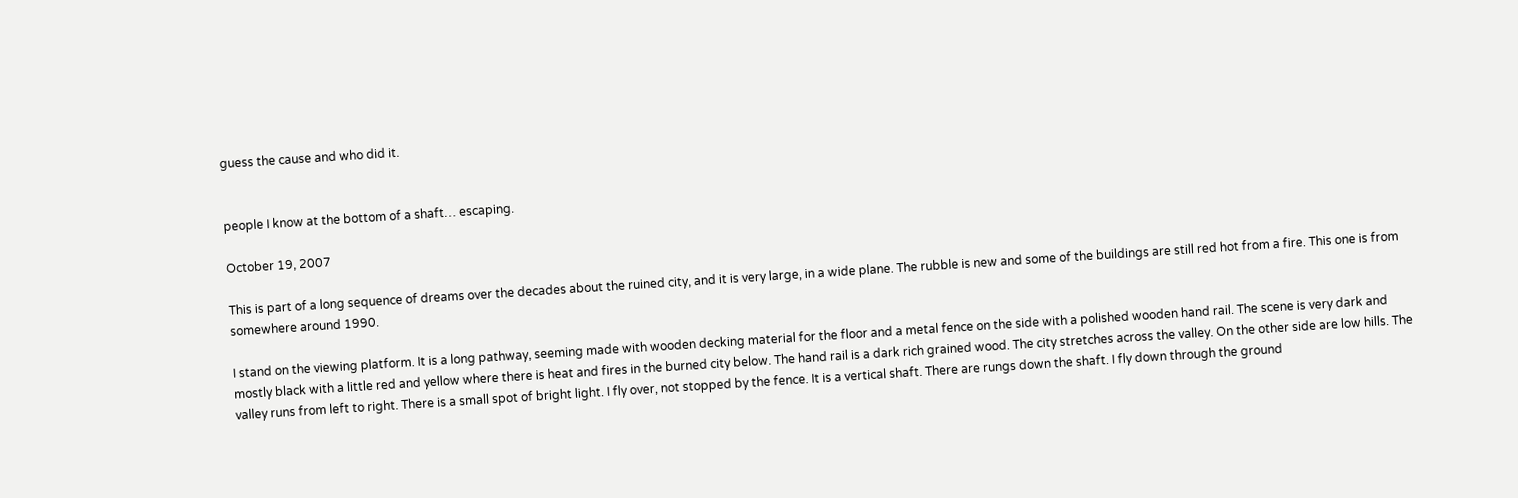guess the cause and who did it.


people I know at the bottom of a shaft… escaping.

October 19, 2007

This is part of a long sequence of dreams over the decades about the ruined city, and it is very large, in a wide plane. The rubble is new and some of the buildings are still red hot from a fire. This one is from somewhere around 1990.

I stand on the viewing platform. It is a long pathway, seeming made with wooden decking material for the floor and a metal fence on the side with a polished wooden hand rail. The scene is very dark and mostly black with a little red and yellow where there is heat and fires in the burned city below. The hand rail is a dark rich grained wood. The city stretches across the valley. On the other side are low hills. The valley runs from left to right. There is a small spot of bright light. I fly over, not stopped by the fence. It is a vertical shaft. There are rungs down the shaft. I fly down through the ground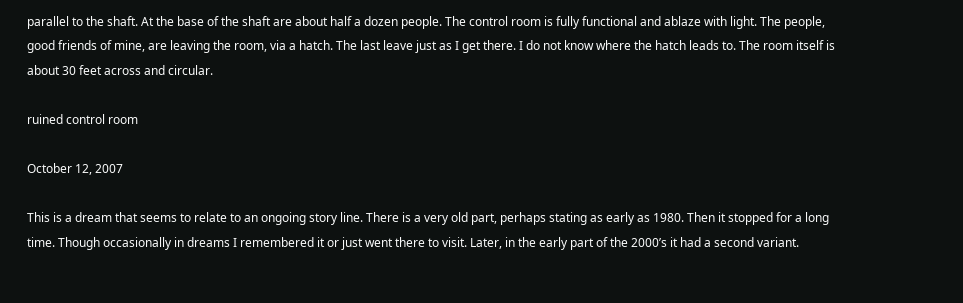parallel to the shaft. At the base of the shaft are about half a dozen people. The control room is fully functional and ablaze with light. The people, good friends of mine, are leaving the room, via a hatch. The last leave just as I get there. I do not know where the hatch leads to. The room itself is about 30 feet across and circular.

ruined control room

October 12, 2007

This is a dream that seems to relate to an ongoing story line. There is a very old part, perhaps stating as early as 1980. Then it stopped for a long time. Though occasionally in dreams I remembered it or just went there to visit. Later, in the early part of the 2000’s it had a second variant.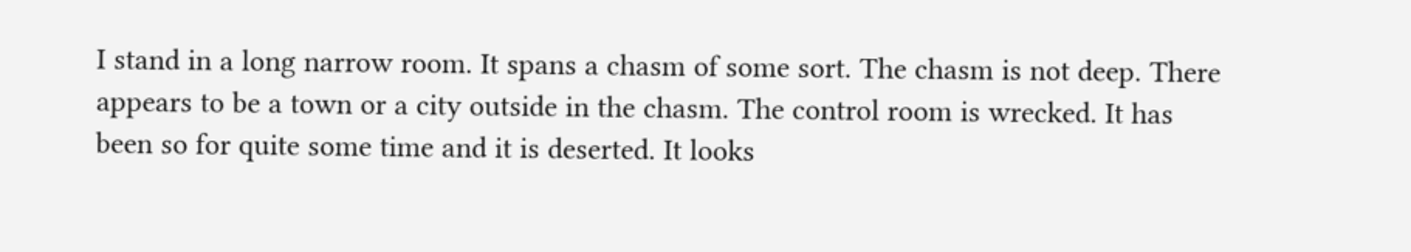I stand in a long narrow room. It spans a chasm of some sort. The chasm is not deep. There appears to be a town or a city outside in the chasm. The control room is wrecked. It has been so for quite some time and it is deserted. It looks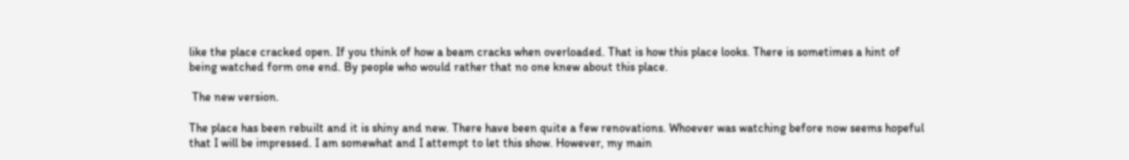like the place cracked open. If you think of how a beam cracks when overloaded. That is how this place looks. There is sometimes a hint of being watched form one end. By people who would rather that no one knew about this place.

 The new version.

The place has been rebuilt and it is shiny and new. There have been quite a few renovations. Whoever was watching before now seems hopeful that I will be impressed. I am somewhat and I attempt to let this show. However, my main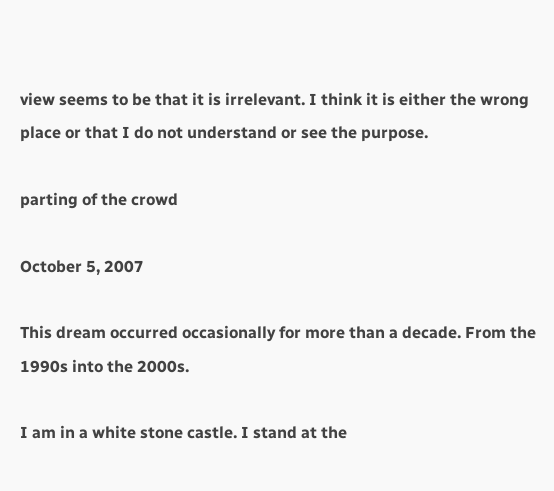view seems to be that it is irrelevant. I think it is either the wrong place or that I do not understand or see the purpose.

parting of the crowd

October 5, 2007

This dream occurred occasionally for more than a decade. From the 1990s into the 2000s.

I am in a white stone castle. I stand at the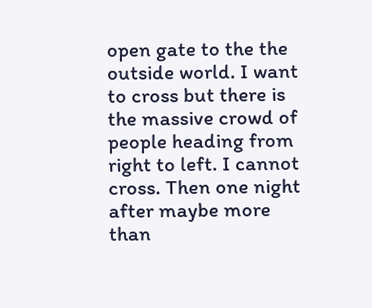open gate to the the outside world. I want to cross but there is the massive crowd of people heading from right to left. I cannot cross. Then one night after maybe more than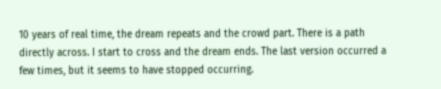10 years of real time, the dream repeats and the crowd part. There is a path directly across. I start to cross and the dream ends. The last version occurred a few times, but it seems to have stopped occurring.